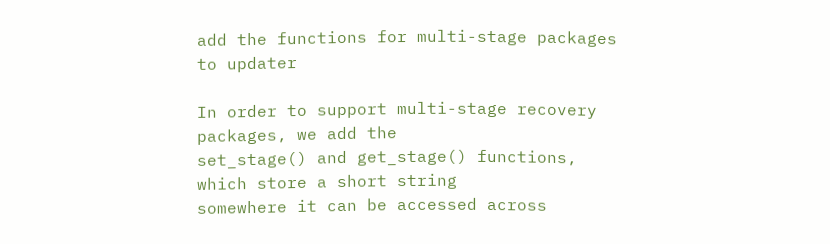add the functions for multi-stage packages to updater

In order to support multi-stage recovery packages, we add the
set_stage() and get_stage() functions, which store a short string
somewhere it can be accessed across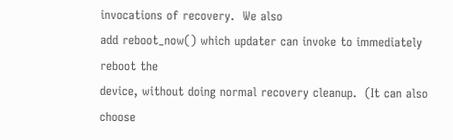invocations of recovery.  We also
add reboot_now() which updater can invoke to immediately reboot the
device, without doing normal recovery cleanup.  (It can also choose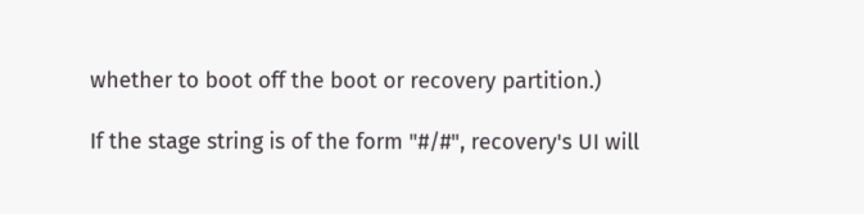whether to boot off the boot or recovery partition.)

If the stage string is of the form "#/#", recovery's UI will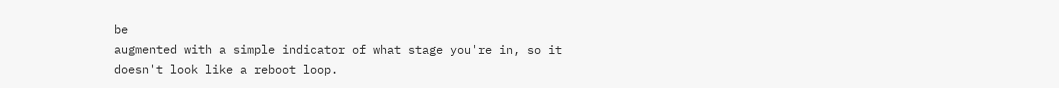be
augmented with a simple indicator of what stage you're in, so it
doesn't look like a reboot loop.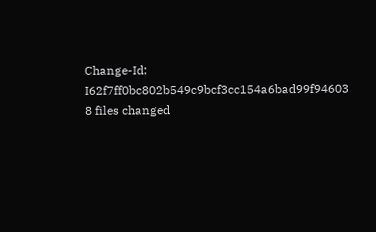Change-Id: I62f7ff0bc802b549c9bcf3cc154a6bad99f94603
8 files changed